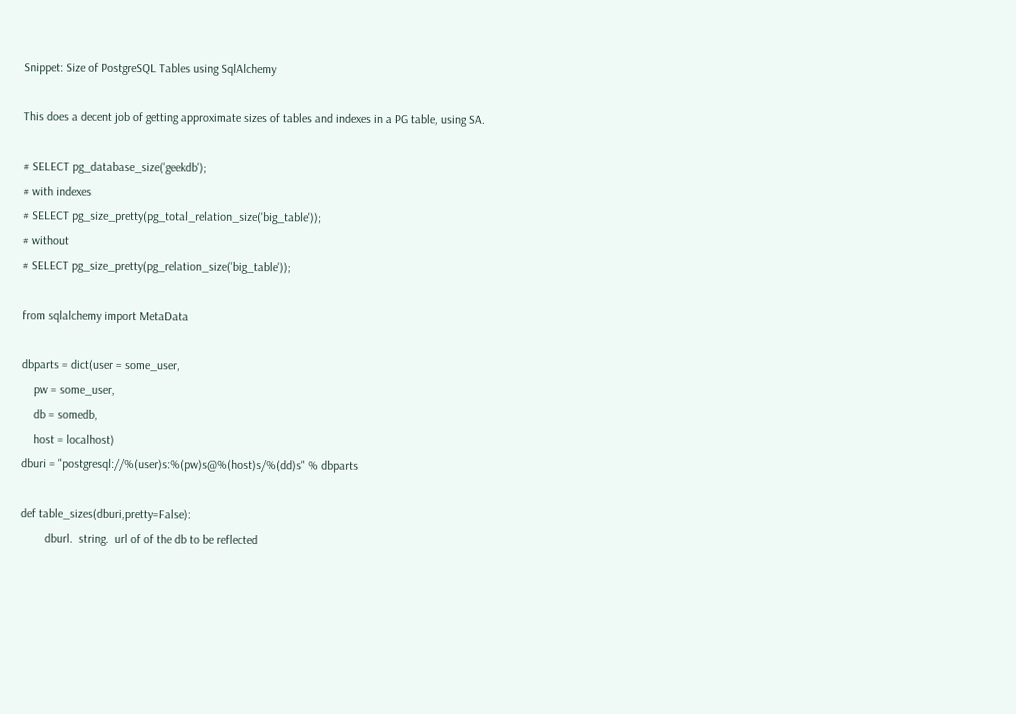Snippet: Size of PostgreSQL Tables using SqlAlchemy

This does a decent job of getting approximate sizes of tables and indexes in a PG table, using SA.

# SELECT pg_database_size('geekdb');
# with indexes
# SELECT pg_size_pretty(pg_total_relation_size('big_table'));
# without
# SELECT pg_size_pretty(pg_relation_size('big_table'));

from sqlalchemy import MetaData

dbparts = dict(user = some_user,
    pw = some_user,
    db = somedb,
    host = localhost)
dburi = "postgresql://%(user)s:%(pw)s@%(host)s/%(dd)s" % dbparts

def table_sizes(dburi,pretty=False):
        dburl.  string.  url of of the db to be reflected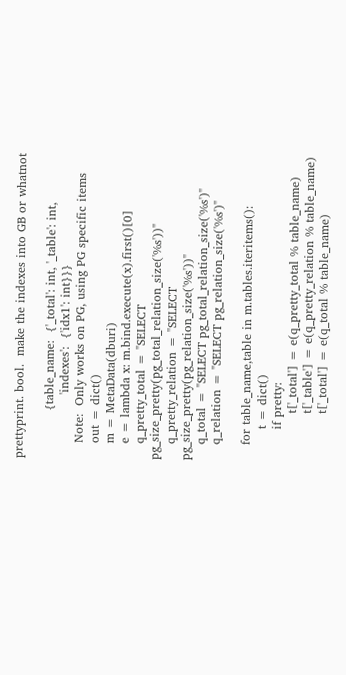prettyprint. bool.  make the indexes into GB or whatnot

            {table_name:  {'_total': int, '_table': int,
                'indexes':  {'idx1': int}}}
    Note:  Only works on PG, using PG specific items
    out = dict()
    m = MetaData(dburi)
    e = lambda x: m.bind.execute(x).first()[0]
    q_pretty_total = "SELECT pg_size_pretty(pg_total_relation_size('%s'))"
    q_pretty_relation = "SELECT pg_size_pretty(pg_relation_size('%s'))"
    q_total = "SELECT pg_total_relation_size('%s')"
    q_relation = "SELECT pg_relation_size('%s')"

    for table_name,table in m.tables.iteritems():
        t = dict()
        if pretty:
            t['_total'] = e(q_pretty_total % table_name)
            t['_table'] = e(q_pretty_relation % table_name)
            t['_total'] = e(q_total % table_name)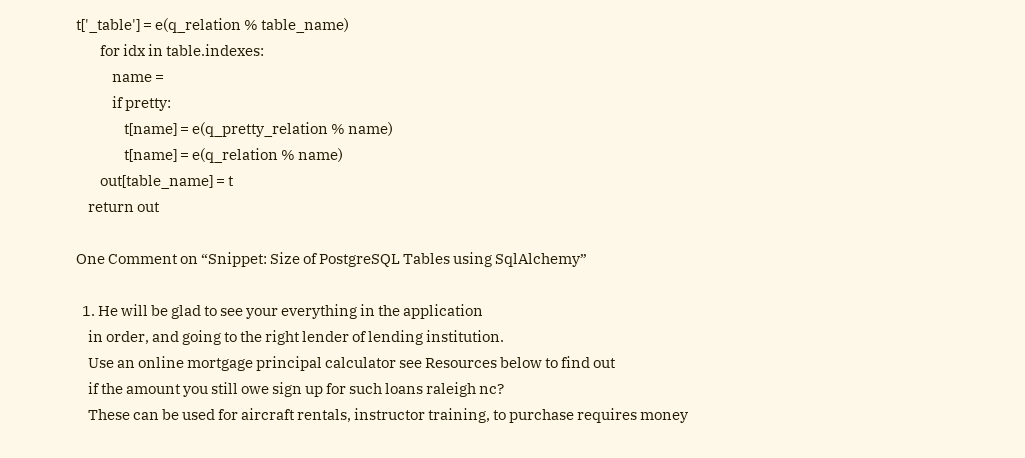t['_table'] = e(q_relation % table_name)
        for idx in table.indexes:
            name =
            if pretty:
                t[name] = e(q_pretty_relation % name)
                t[name] = e(q_relation % name)
        out[table_name] = t
    return out

One Comment on “Snippet: Size of PostgreSQL Tables using SqlAlchemy”

  1. He will be glad to see your everything in the application
    in order, and going to the right lender of lending institution.
    Use an online mortgage principal calculator see Resources below to find out
    if the amount you still owe sign up for such loans raleigh nc?
    These can be used for aircraft rentals, instructor training, to purchase requires money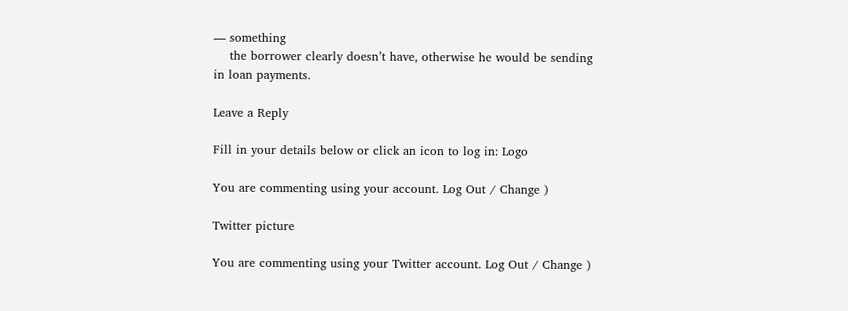— something
    the borrower clearly doesn’t have, otherwise he would be sending in loan payments.

Leave a Reply

Fill in your details below or click an icon to log in: Logo

You are commenting using your account. Log Out / Change )

Twitter picture

You are commenting using your Twitter account. Log Out / Change )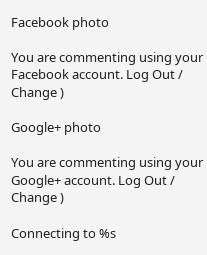Facebook photo

You are commenting using your Facebook account. Log Out / Change )

Google+ photo

You are commenting using your Google+ account. Log Out / Change )

Connecting to %s